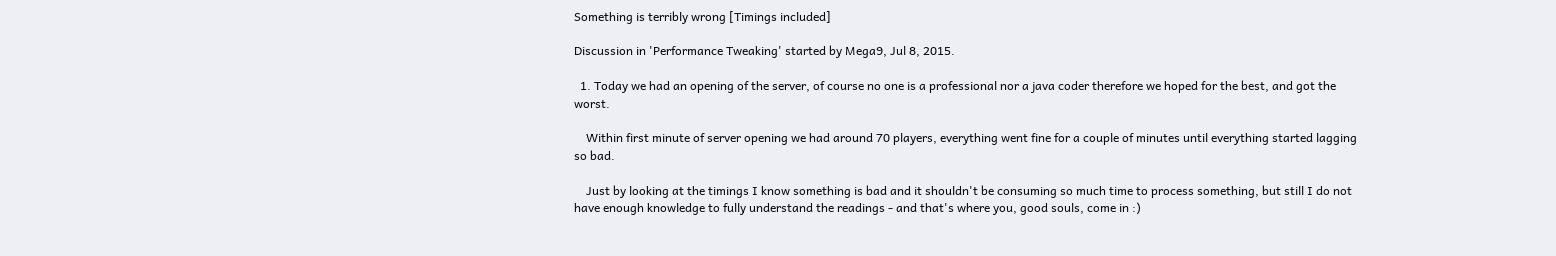Something is terribly wrong [Timings included]

Discussion in 'Performance Tweaking' started by Mega9, Jul 8, 2015.

  1. Today we had an opening of the server, of course no one is a professional nor a java coder therefore we hoped for the best, and got the worst.

    Within first minute of server opening we had around 70 players, everything went fine for a couple of minutes until everything started lagging so bad.

    Just by looking at the timings I know something is bad and it shouldn't be consuming so much time to process something, but still I do not have enough knowledge to fully understand the readings - and that's where you, good souls, come in :)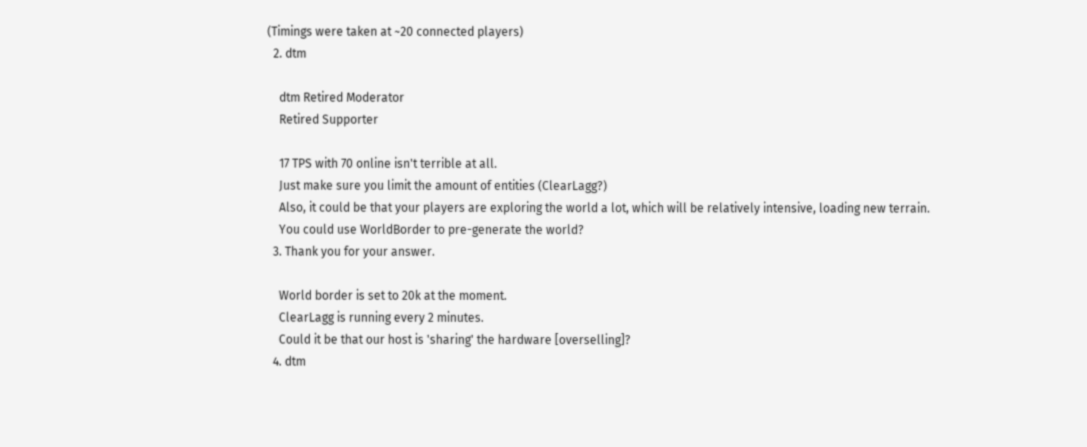(Timings were taken at ~20 connected players)
  2. dtm

    dtm Retired Moderator
    Retired Supporter

    17 TPS with 70 online isn't terrible at all.
    Just make sure you limit the amount of entities (ClearLagg?)
    Also, it could be that your players are exploring the world a lot, which will be relatively intensive, loading new terrain.
    You could use WorldBorder to pre-generate the world?
  3. Thank you for your answer.

    World border is set to 20k at the moment.
    ClearLagg is running every 2 minutes.
    Could it be that our host is 'sharing' the hardware [overselling]?
  4. dtm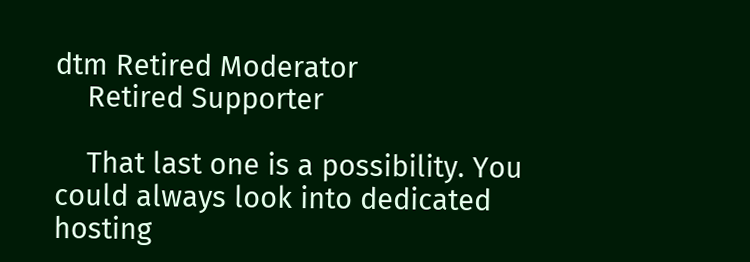dtm Retired Moderator
    Retired Supporter

    That last one is a possibility. You could always look into dedicated hosting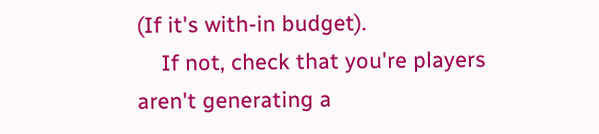(If it's with-in budget).
    If not, check that you're players aren't generating a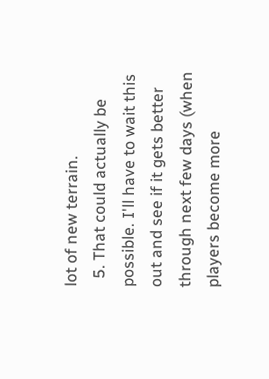lot of new terrain.
  5. That could actually be possible. I'll have to wait this out and see if it gets better through next few days (when players become more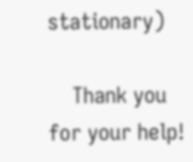stationary)

    Thank you for your help!